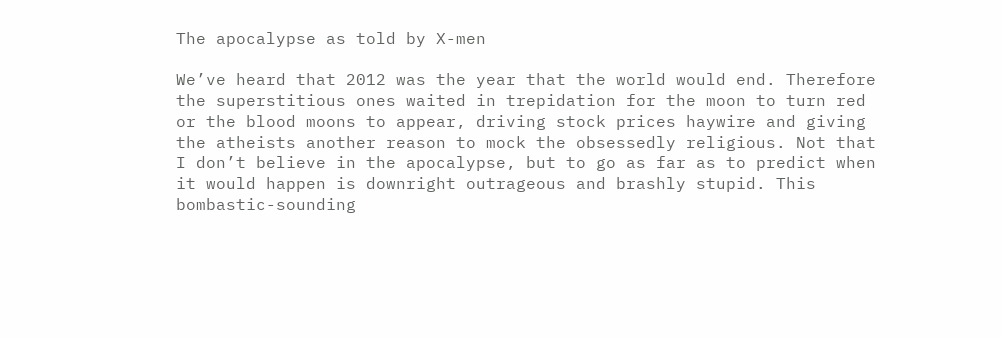The apocalypse as told by X-men

We’ve heard that 2012 was the year that the world would end. Therefore the superstitious ones waited in trepidation for the moon to turn red or the blood moons to appear, driving stock prices haywire and giving the atheists another reason to mock the obsessedly religious. Not that I don’t believe in the apocalypse, but to go as far as to predict when it would happen is downright outrageous and brashly stupid. This bombastic-sounding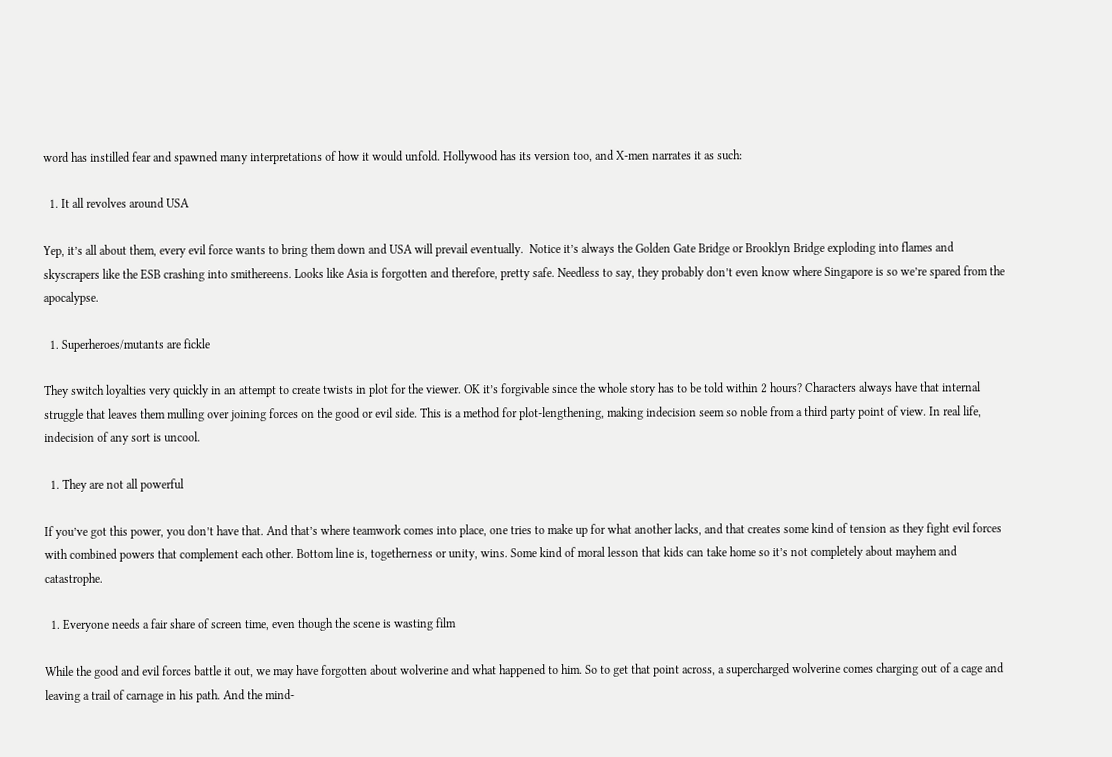word has instilled fear and spawned many interpretations of how it would unfold. Hollywood has its version too, and X-men narrates it as such:

  1. It all revolves around USA

Yep, it’s all about them, every evil force wants to bring them down and USA will prevail eventually.  Notice it’s always the Golden Gate Bridge or Brooklyn Bridge exploding into flames and skyscrapers like the ESB crashing into smithereens. Looks like Asia is forgotten and therefore, pretty safe. Needless to say, they probably don’t even know where Singapore is so we’re spared from the apocalypse.

  1. Superheroes/mutants are fickle

They switch loyalties very quickly in an attempt to create twists in plot for the viewer. OK it’s forgivable since the whole story has to be told within 2 hours? Characters always have that internal struggle that leaves them mulling over joining forces on the good or evil side. This is a method for plot-lengthening, making indecision seem so noble from a third party point of view. In real life, indecision of any sort is uncool.

  1. They are not all powerful

If you’ve got this power, you don’t have that. And that’s where teamwork comes into place, one tries to make up for what another lacks, and that creates some kind of tension as they fight evil forces with combined powers that complement each other. Bottom line is, togetherness or unity, wins. Some kind of moral lesson that kids can take home so it’s not completely about mayhem and catastrophe.

  1. Everyone needs a fair share of screen time, even though the scene is wasting film

While the good and evil forces battle it out, we may have forgotten about wolverine and what happened to him. So to get that point across, a supercharged wolverine comes charging out of a cage and leaving a trail of carnage in his path. And the mind-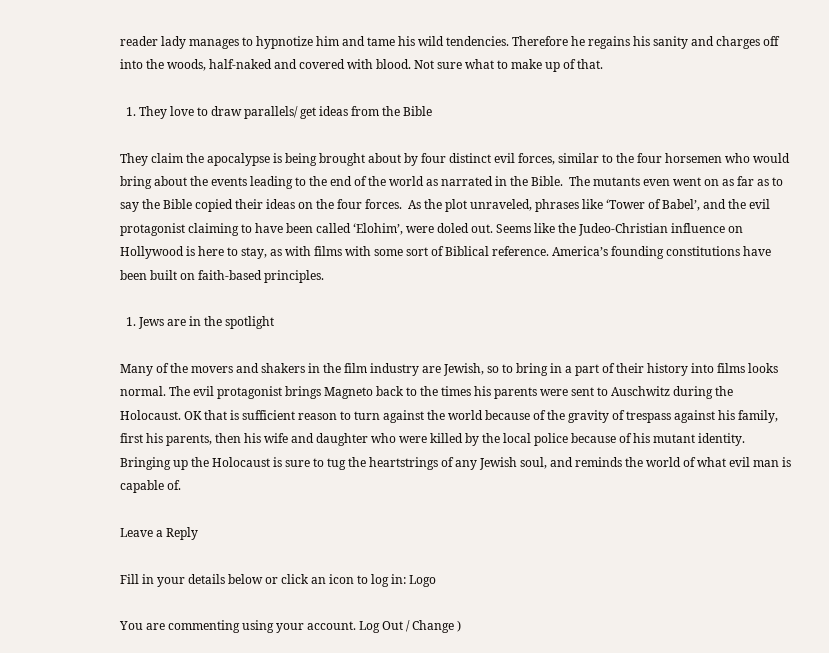reader lady manages to hypnotize him and tame his wild tendencies. Therefore he regains his sanity and charges off into the woods, half-naked and covered with blood. Not sure what to make up of that.

  1. They love to draw parallels/ get ideas from the Bible

They claim the apocalypse is being brought about by four distinct evil forces, similar to the four horsemen who would bring about the events leading to the end of the world as narrated in the Bible.  The mutants even went on as far as to say the Bible copied their ideas on the four forces.  As the plot unraveled, phrases like ‘Tower of Babel’, and the evil protagonist claiming to have been called ‘Elohim’, were doled out. Seems like the Judeo-Christian influence on Hollywood is here to stay, as with films with some sort of Biblical reference. America’s founding constitutions have been built on faith-based principles.

  1. Jews are in the spotlight

Many of the movers and shakers in the film industry are Jewish, so to bring in a part of their history into films looks normal. The evil protagonist brings Magneto back to the times his parents were sent to Auschwitz during the Holocaust. OK that is sufficient reason to turn against the world because of the gravity of trespass against his family, first his parents, then his wife and daughter who were killed by the local police because of his mutant identity. Bringing up the Holocaust is sure to tug the heartstrings of any Jewish soul, and reminds the world of what evil man is capable of.

Leave a Reply

Fill in your details below or click an icon to log in: Logo

You are commenting using your account. Log Out / Change )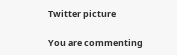Twitter picture

You are commenting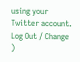using your Twitter account. Log Out / Change )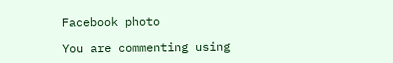Facebook photo

You are commenting using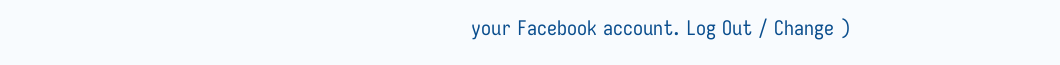your Facebook account. Log Out / Change )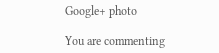Google+ photo

You are commenting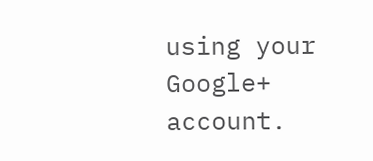using your Google+ account.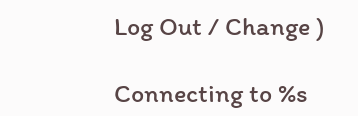Log Out / Change )

Connecting to %s